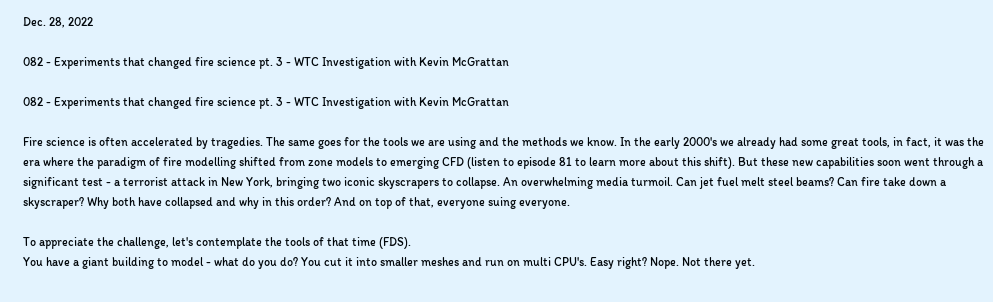Dec. 28, 2022

082 - Experiments that changed fire science pt. 3 - WTC Investigation with Kevin McGrattan

082 - Experiments that changed fire science pt. 3 - WTC Investigation with Kevin McGrattan

Fire science is often accelerated by tragedies. The same goes for the tools we are using and the methods we know. In the early 2000's we already had some great tools, in fact, it was the era where the paradigm of fire modelling shifted from zone models to emerging CFD (listen to episode 81 to learn more about this shift). But these new capabilities soon went through a significant test - a terrorist attack in New York, bringing two iconic skyscrapers to collapse. An overwhelming media turmoil. Can jet fuel melt steel beams? Can fire take down a skyscraper? Why both have collapsed and why in this order? And on top of that, everyone suing everyone.

To appreciate the challenge, let's contemplate the tools of that time (FDS).
You have a giant building to model - what do you do? You cut it into smaller meshes and run on multi CPU's. Easy right? Nope. Not there yet.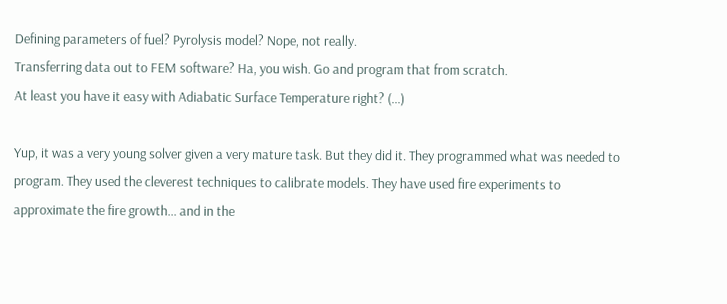Defining parameters of fuel? Pyrolysis model? Nope, not really.
Transferring data out to FEM software? Ha, you wish. Go and program that from scratch.
At least you have it easy with Adiabatic Surface Temperature right? (...)

Yup, it was a very young solver given a very mature task. But they did it. They programmed what was needed to program. They used the cleverest techniques to calibrate models. They have used fire experiments to approximate the fire growth... and in the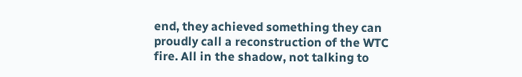end, they achieved something they can proudly call a reconstruction of the WTC fire. All in the shadow, not talking to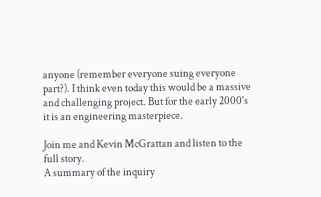anyone (remember everyone suing everyone part?). I think even today this would be a massive and challenging project. But for the early 2000's it is an engineering masterpiece.

Join me and Kevin McGrattan and listen to the full story.
A summary of the inquiry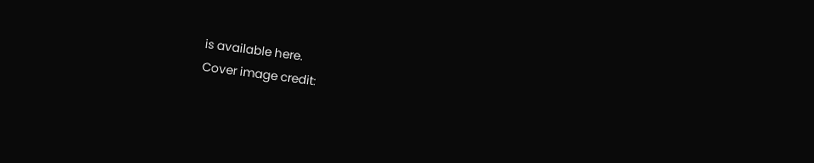is available here.
Cover image credit: